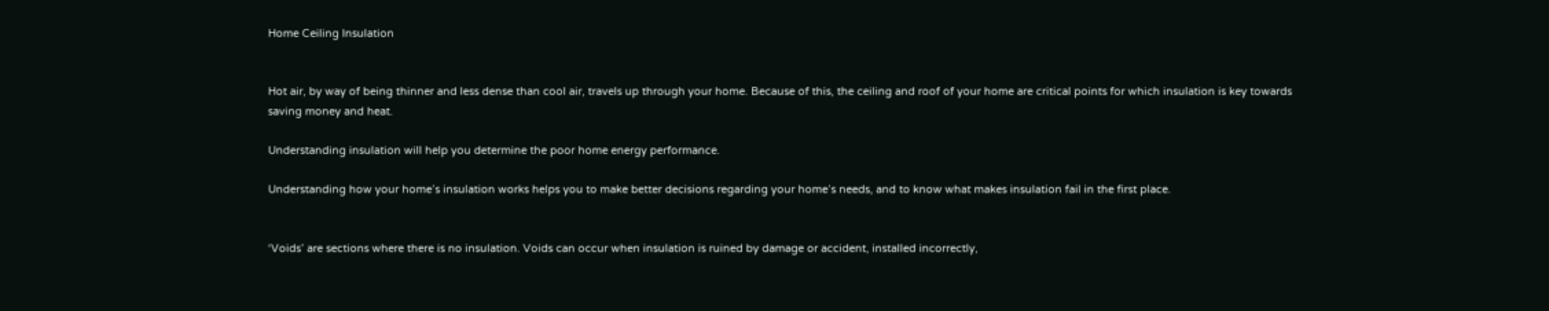Home Ceiling Insulation


Hot air, by way of being thinner and less dense than cool air, travels up through your home. Because of this, the ceiling and roof of your home are critical points for which insulation is key towards saving money and heat.

Understanding insulation will help you determine the poor home energy performance.

Understanding how your home’s insulation works helps you to make better decisions regarding your home’s needs, and to know what makes insulation fail in the first place.


‘Voids’ are sections where there is no insulation. Voids can occur when insulation is ruined by damage or accident, installed incorrectly,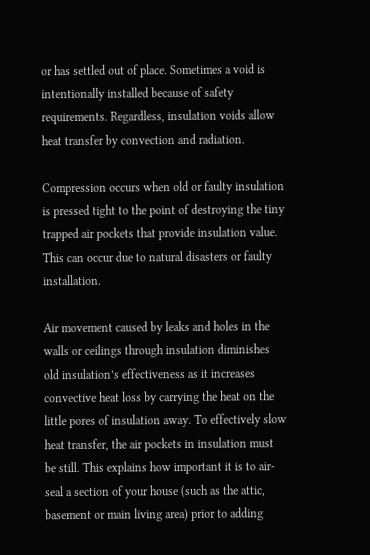or has settled out of place. Sometimes a void is intentionally installed because of safety requirements. Regardless, insulation voids allow heat transfer by convection and radiation.

Compression occurs when old or faulty insulation is pressed tight to the point of destroying the tiny trapped air pockets that provide insulation value. This can occur due to natural disasters or faulty installation.

Air movement caused by leaks and holes in the walls or ceilings through insulation diminishes old insulation’s effectiveness as it increases convective heat loss by carrying the heat on the little pores of insulation away. To effectively slow heat transfer, the air pockets in insulation must be still. This explains how important it is to air-seal a section of your house (such as the attic, basement or main living area) prior to adding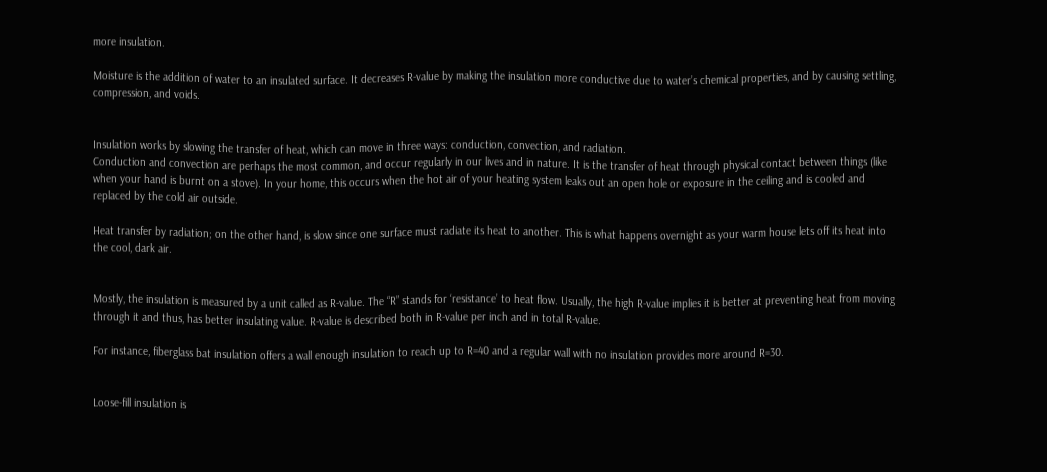more insulation.

Moisture is the addition of water to an insulated surface. It decreases R-value by making the insulation more conductive due to water’s chemical properties, and by causing settling, compression, and voids.


Insulation works by slowing the transfer of heat, which can move in three ways: conduction, convection, and radiation.
Conduction and convection are perhaps the most common, and occur regularly in our lives and in nature. It is the transfer of heat through physical contact between things (like when your hand is burnt on a stove). In your home, this occurs when the hot air of your heating system leaks out an open hole or exposure in the ceiling and is cooled and replaced by the cold air outside.

Heat transfer by radiation; on the other hand, is slow since one surface must radiate its heat to another. This is what happens overnight as your warm house lets off its heat into the cool, dark air.


Mostly, the insulation is measured by a unit called as R-value. The “R” stands for ‘resistance’ to heat flow. Usually, the high R-value implies it is better at preventing heat from moving through it and thus, has better insulating value. R-value is described both in R-value per inch and in total R-value.

For instance, fiberglass bat insulation offers a wall enough insulation to reach up to R=40 and a regular wall with no insulation provides more around R=30.


Loose-fill insulation is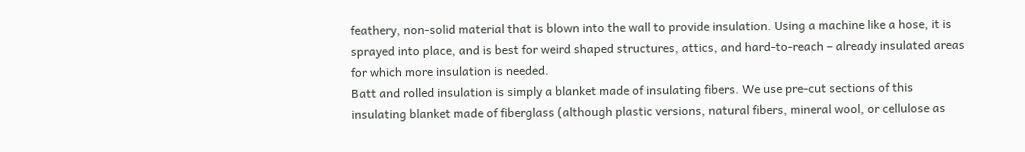feathery, non-solid material that is blown into the wall to provide insulation. Using a machine like a hose, it is sprayed into place, and is best for weird shaped structures, attics, and hard-to-reach – already insulated areas for which more insulation is needed.
Batt and rolled insulation is simply a blanket made of insulating fibers. We use pre-cut sections of this insulating blanket made of fiberglass (although plastic versions, natural fibers, mineral wool, or cellulose as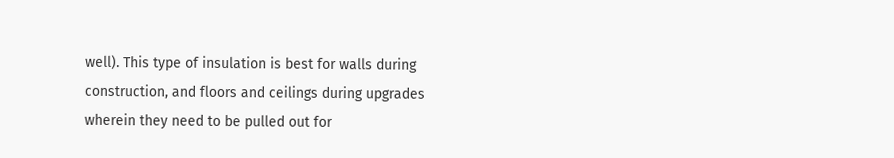well). This type of insulation is best for walls during construction, and floors and ceilings during upgrades wherein they need to be pulled out for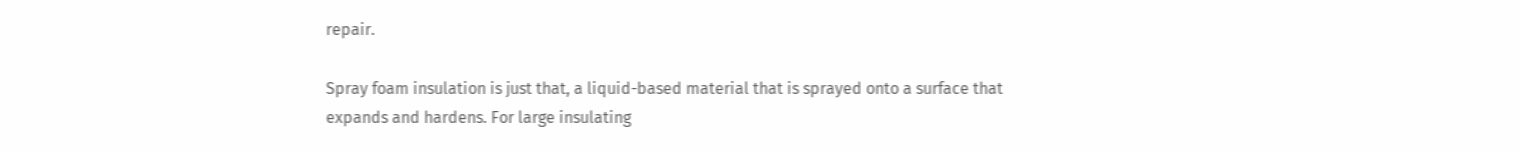repair.

Spray foam insulation is just that, a liquid-based material that is sprayed onto a surface that expands and hardens. For large insulating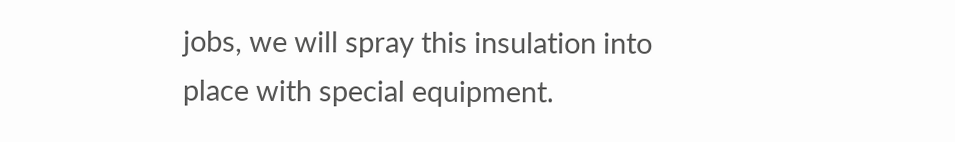jobs, we will spray this insulation into place with special equipment.